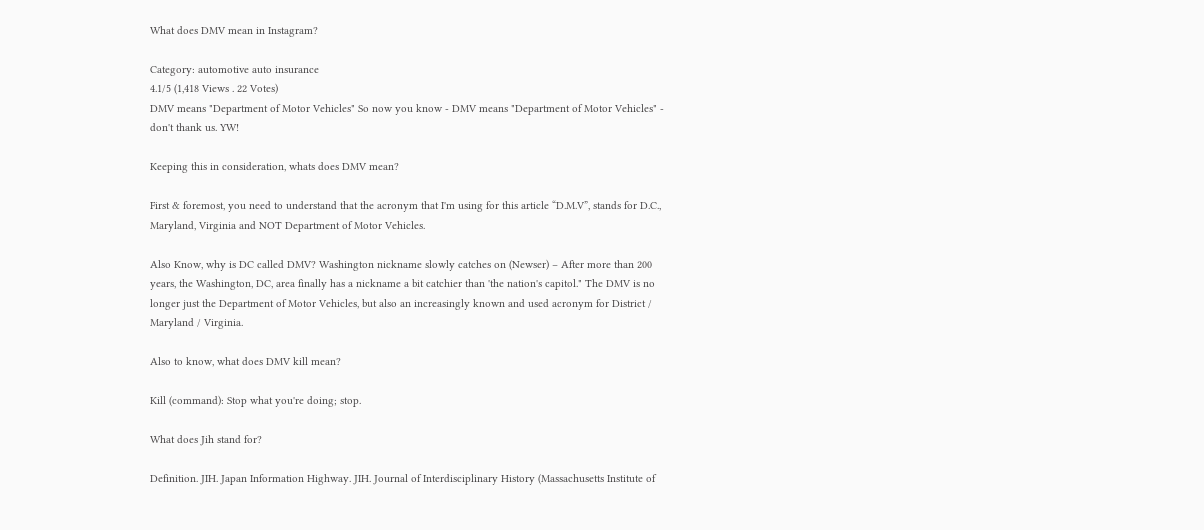What does DMV mean in Instagram?

Category: automotive auto insurance
4.1/5 (1,418 Views . 22 Votes)
DMV means "Department of Motor Vehicles" So now you know - DMV means "Department of Motor Vehicles" - don't thank us. YW!

Keeping this in consideration, whats does DMV mean?

First & foremost, you need to understand that the acronym that I'm using for this article “D.M.V”, stands for D.C., Maryland, Virginia and NOT Department of Motor Vehicles.

Also Know, why is DC called DMV? Washington nickname slowly catches on (Newser) – After more than 200 years, the Washington, DC, area finally has a nickname a bit catchier than 'the nation's capitol." The DMV is no longer just the Department of Motor Vehicles, but also an increasingly known and used acronym for District / Maryland / Virginia.

Also to know, what does DMV kill mean?

Kill (command): Stop what you're doing; stop.

What does Jih stand for?

Definition. JIH. Japan Information Highway. JIH. Journal of Interdisciplinary History (Massachusetts Institute of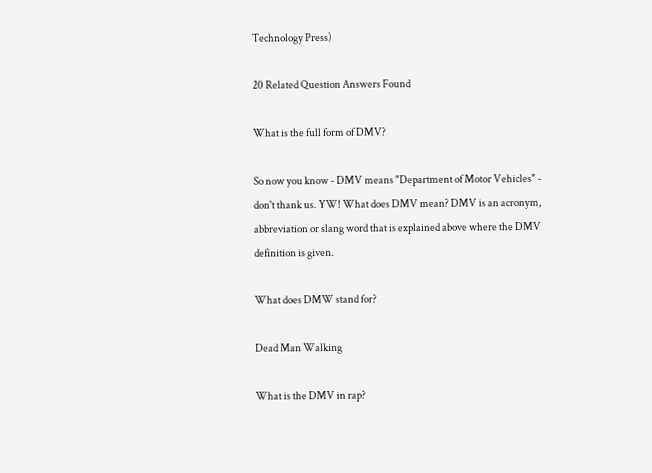Technology Press)

20 Related Question Answers Found

What is the full form of DMV?

So now you know - DMV means "Department of Motor Vehicles" - don't thank us. YW! What does DMV mean? DMV is an acronym, abbreviation or slang word that is explained above where the DMV definition is given.

What does DMW stand for?

Dead Man Walking

What is the DMV in rap?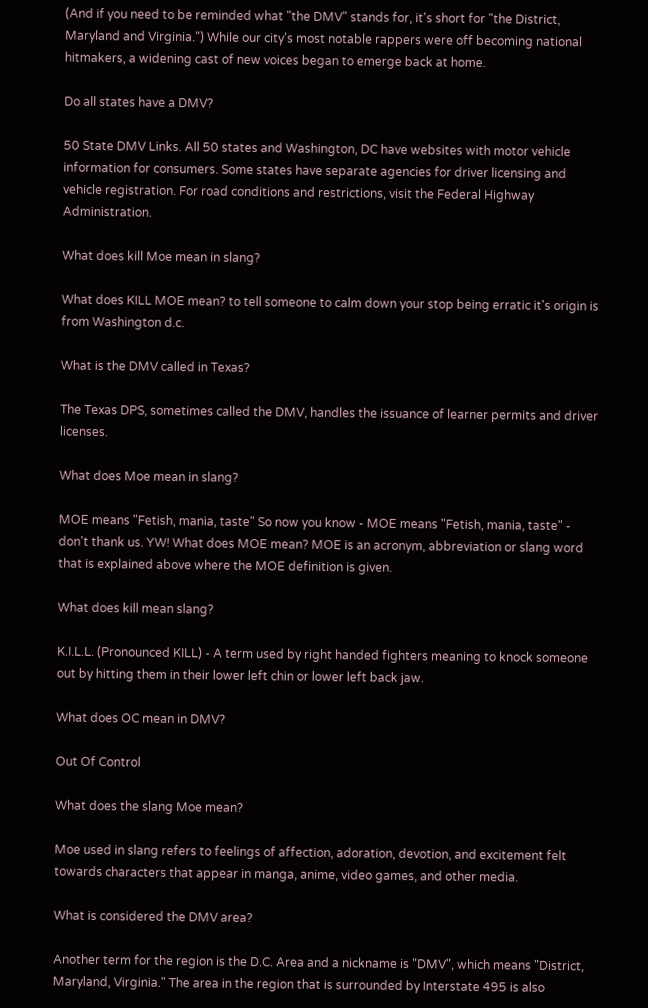(And if you need to be reminded what "the DMV" stands for, it's short for "the District, Maryland and Virginia.") While our city's most notable rappers were off becoming national hitmakers, a widening cast of new voices began to emerge back at home.

Do all states have a DMV?

50 State DMV Links. All 50 states and Washington, DC have websites with motor vehicle information for consumers. Some states have separate agencies for driver licensing and vehicle registration. For road conditions and restrictions, visit the Federal Highway Administration.

What does kill Moe mean in slang?

What does KILL MOE mean? to tell someone to calm down your stop being erratic it's origin is from Washington d.c.

What is the DMV called in Texas?

The Texas DPS, sometimes called the DMV, handles the issuance of learner permits and driver licenses.

What does Moe mean in slang?

MOE means "Fetish, mania, taste" So now you know - MOE means "Fetish, mania, taste" - don't thank us. YW! What does MOE mean? MOE is an acronym, abbreviation or slang word that is explained above where the MOE definition is given.

What does kill mean slang?

K.I.L.L. (Pronounced KILL) - A term used by right handed fighters meaning to knock someone out by hitting them in their lower left chin or lower left back jaw.

What does OC mean in DMV?

Out Of Control

What does the slang Moe mean?

Moe used in slang refers to feelings of affection, adoration, devotion, and excitement felt towards characters that appear in manga, anime, video games, and other media.

What is considered the DMV area?

Another term for the region is the D.C. Area and a nickname is "DMV", which means "District, Maryland, Virginia." The area in the region that is surrounded by Interstate 495 is also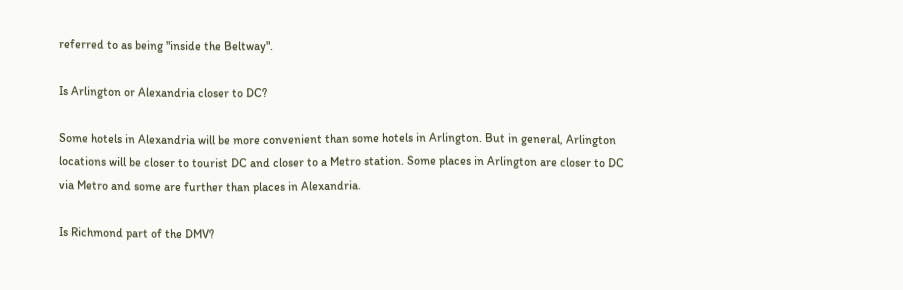referred to as being "inside the Beltway".

Is Arlington or Alexandria closer to DC?

Some hotels in Alexandria will be more convenient than some hotels in Arlington. But in general, Arlington locations will be closer to tourist DC and closer to a Metro station. Some places in Arlington are closer to DC via Metro and some are further than places in Alexandria.

Is Richmond part of the DMV?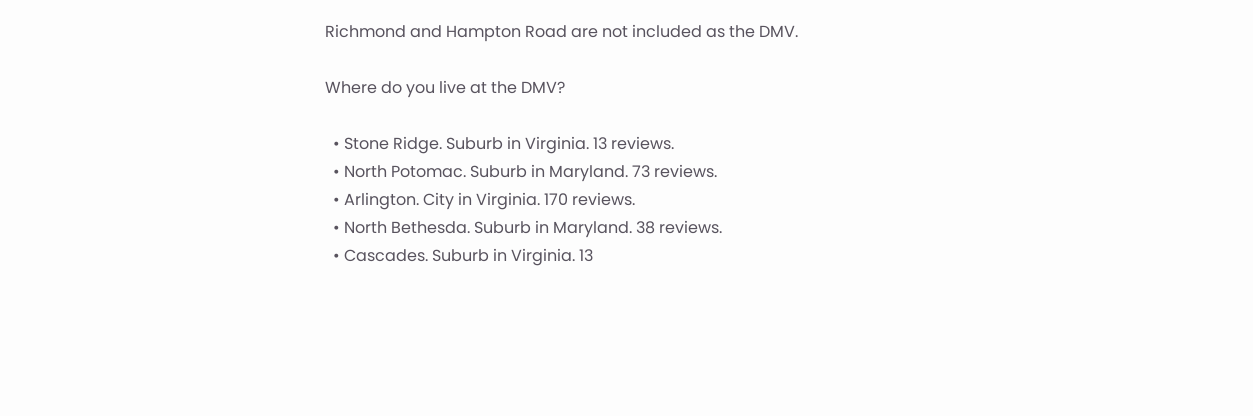Richmond and Hampton Road are not included as the DMV.

Where do you live at the DMV?

  • Stone Ridge. Suburb in Virginia. 13 reviews.
  • North Potomac. Suburb in Maryland. 73 reviews.
  • Arlington. City in Virginia. 170 reviews.
  • North Bethesda. Suburb in Maryland. 38 reviews.
  • Cascades. Suburb in Virginia. 13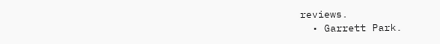reviews.
  • Garrett Park.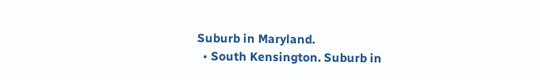Suburb in Maryland.
  • South Kensington. Suburb in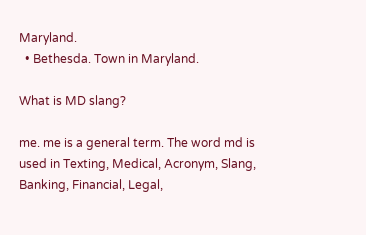Maryland.
  • Bethesda. Town in Maryland.

What is MD slang?

me. me is a general term. The word md is used in Texting, Medical, Acronym, Slang, Banking, Financial, Legal,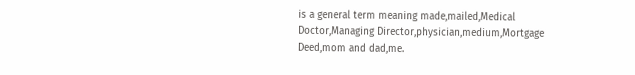is a general term meaning made,mailed,Medical Doctor,Managing Director,physician,medium,Mortgage Deed,mom and dad,me.